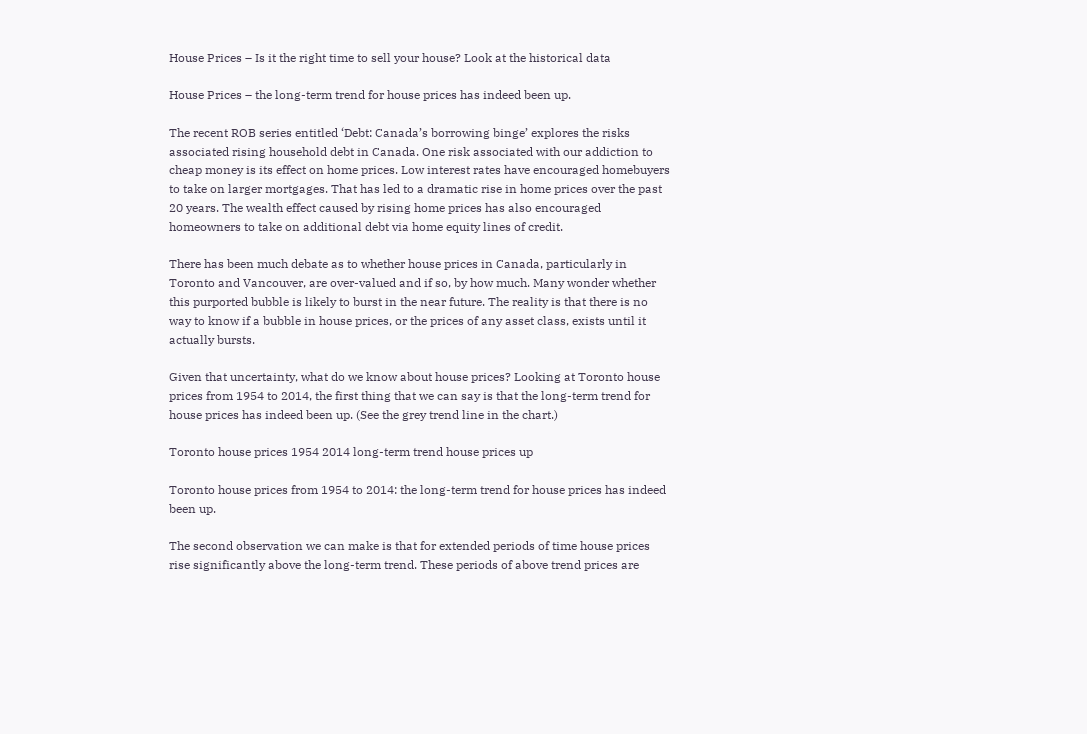House Prices – Is it the right time to sell your house? Look at the historical data

House Prices – the long-term trend for house prices has indeed been up.

The recent ROB series entitled ‘Debt: Canada’s borrowing binge’ explores the risks associated rising household debt in Canada. One risk associated with our addiction to cheap money is its effect on home prices. Low interest rates have encouraged homebuyers to take on larger mortgages. That has led to a dramatic rise in home prices over the past 20 years. The wealth effect caused by rising home prices has also encouraged homeowners to take on additional debt via home equity lines of credit.

There has been much debate as to whether house prices in Canada, particularly in Toronto and Vancouver, are over-valued and if so, by how much. Many wonder whether this purported bubble is likely to burst in the near future. The reality is that there is no way to know if a bubble in house prices, or the prices of any asset class, exists until it actually bursts.

Given that uncertainty, what do we know about house prices? Looking at Toronto house prices from 1954 to 2014, the first thing that we can say is that the long-term trend for house prices has indeed been up. (See the grey trend line in the chart.)

Toronto house prices 1954 2014 long-term trend house prices up

Toronto house prices from 1954 to 2014: the long-term trend for house prices has indeed been up.

The second observation we can make is that for extended periods of time house prices rise significantly above the long-term trend. These periods of above trend prices are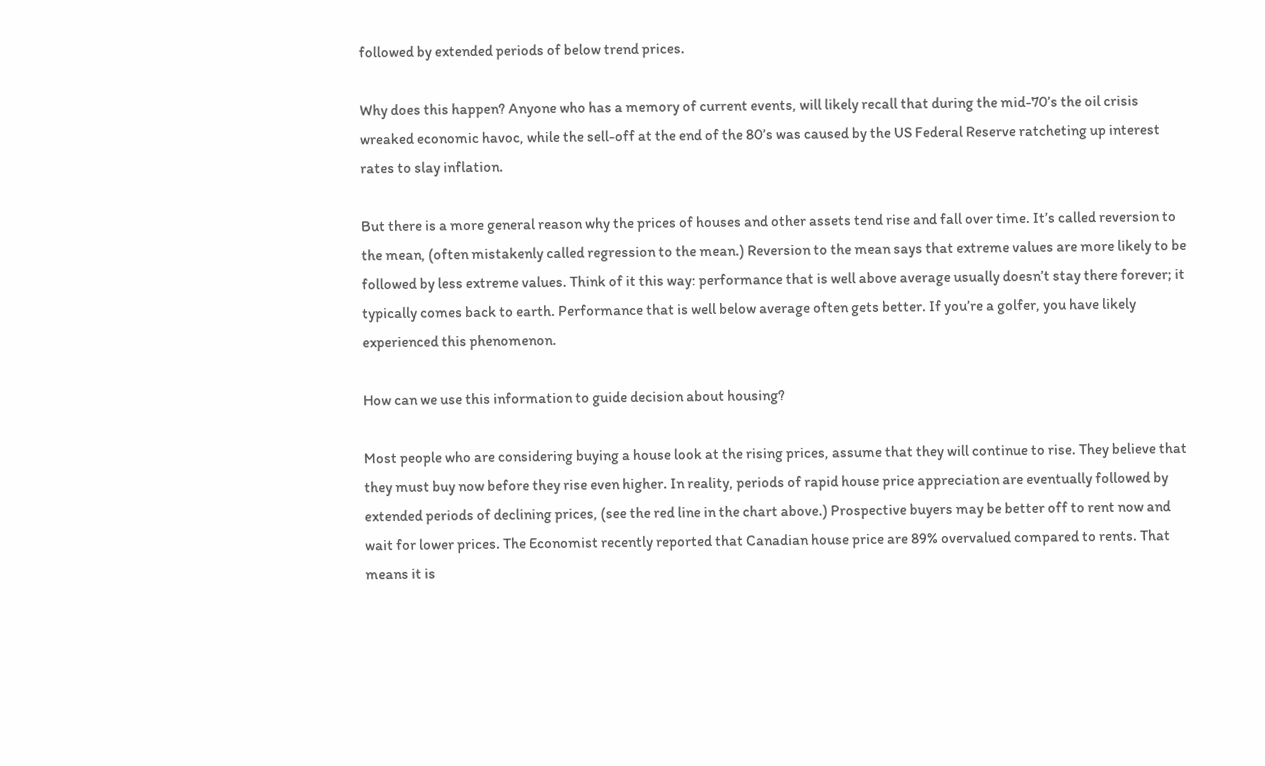followed by extended periods of below trend prices.

Why does this happen? Anyone who has a memory of current events, will likely recall that during the mid-70’s the oil crisis wreaked economic havoc, while the sell-off at the end of the 80’s was caused by the US Federal Reserve ratcheting up interest rates to slay inflation.

But there is a more general reason why the prices of houses and other assets tend rise and fall over time. It’s called reversion to the mean, (often mistakenly called regression to the mean.) Reversion to the mean says that extreme values are more likely to be followed by less extreme values. Think of it this way: performance that is well above average usually doesn’t stay there forever; it typically comes back to earth. Performance that is well below average often gets better. If you’re a golfer, you have likely experienced this phenomenon.

How can we use this information to guide decision about housing?

Most people who are considering buying a house look at the rising prices, assume that they will continue to rise. They believe that they must buy now before they rise even higher. In reality, periods of rapid house price appreciation are eventually followed by extended periods of declining prices, (see the red line in the chart above.) Prospective buyers may be better off to rent now and wait for lower prices. The Economist recently reported that Canadian house price are 89% overvalued compared to rents. That means it is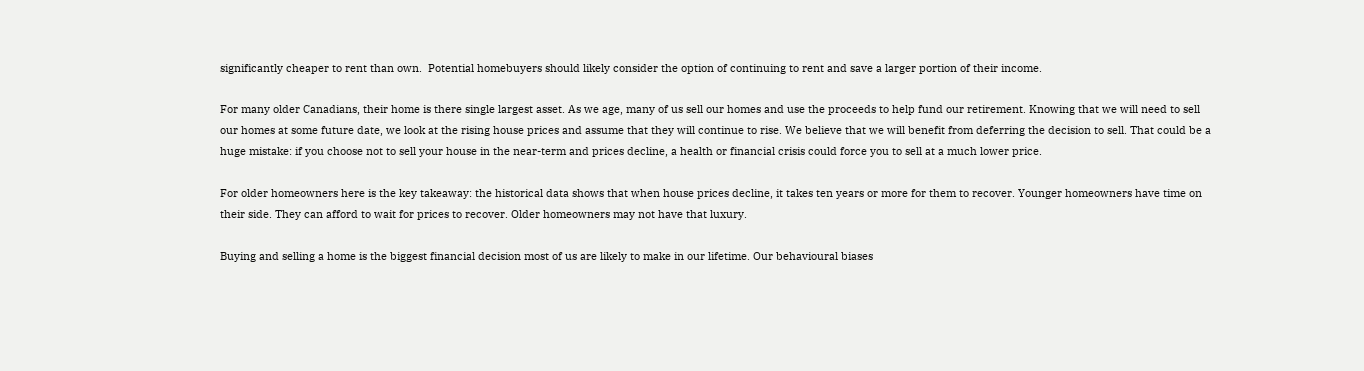significantly cheaper to rent than own.  Potential homebuyers should likely consider the option of continuing to rent and save a larger portion of their income.

For many older Canadians, their home is there single largest asset. As we age, many of us sell our homes and use the proceeds to help fund our retirement. Knowing that we will need to sell our homes at some future date, we look at the rising house prices and assume that they will continue to rise. We believe that we will benefit from deferring the decision to sell. That could be a huge mistake: if you choose not to sell your house in the near-term and prices decline, a health or financial crisis could force you to sell at a much lower price.

For older homeowners here is the key takeaway: the historical data shows that when house prices decline, it takes ten years or more for them to recover. Younger homeowners have time on their side. They can afford to wait for prices to recover. Older homeowners may not have that luxury.

Buying and selling a home is the biggest financial decision most of us are likely to make in our lifetime. Our behavioural biases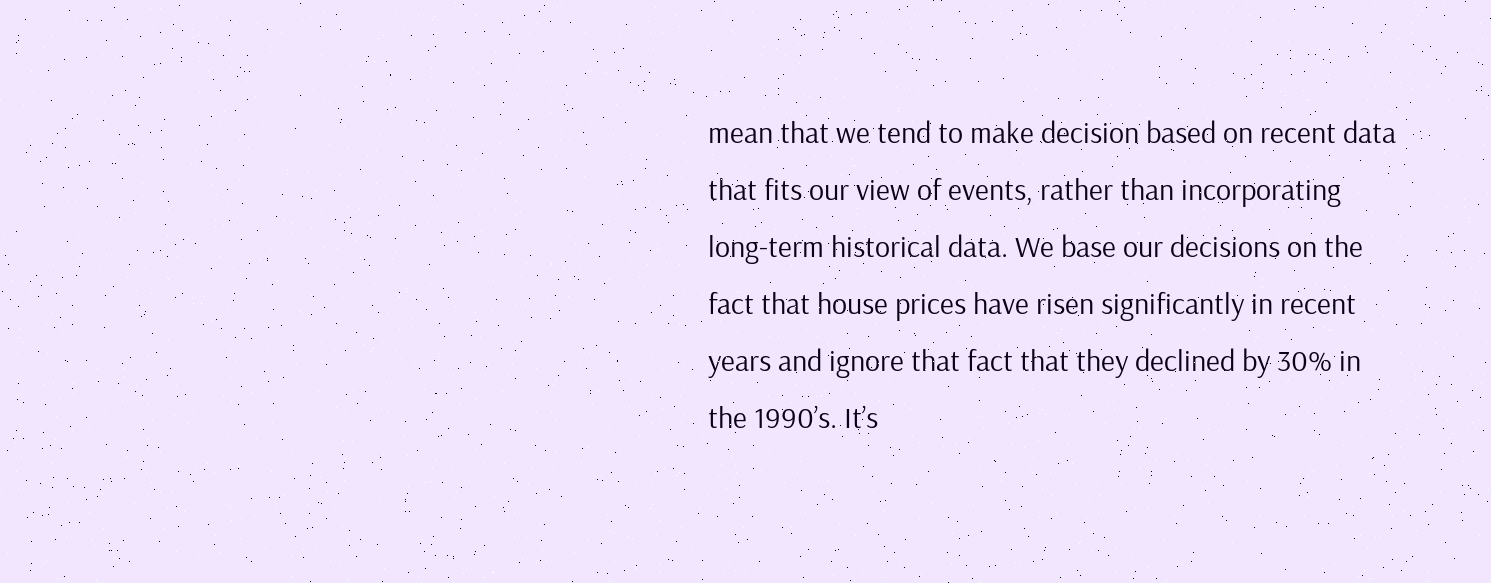mean that we tend to make decision based on recent data that fits our view of events, rather than incorporating long-term historical data. We base our decisions on the fact that house prices have risen significantly in recent years and ignore that fact that they declined by 30% in the 1990’s. It’s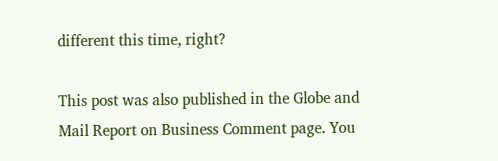different this time, right?

This post was also published in the Globe and Mail Report on Business Comment page. You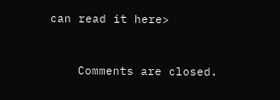can read it here>


    Comments are closed.